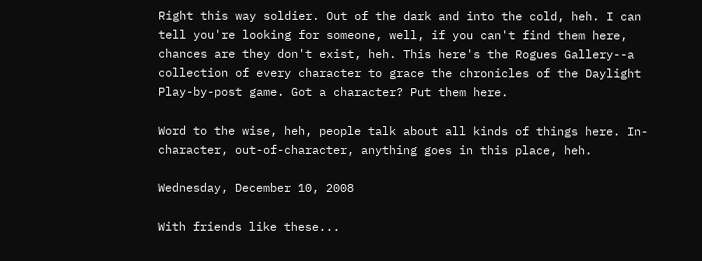Right this way soldier. Out of the dark and into the cold, heh. I can tell you're looking for someone, well, if you can't find them here, chances are they don't exist, heh. This here's the Rogues Gallery--a collection of every character to grace the chronicles of the Daylight Play-by-post game. Got a character? Put them here.

Word to the wise, heh, people talk about all kinds of things here. In-character, out-of-character, anything goes in this place, heh.

Wednesday, December 10, 2008

With friends like these...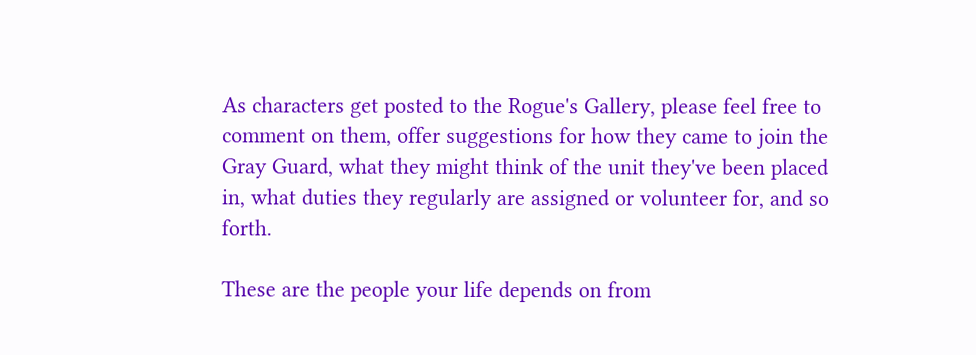As characters get posted to the Rogue's Gallery, please feel free to comment on them, offer suggestions for how they came to join the Gray Guard, what they might think of the unit they've been placed in, what duties they regularly are assigned or volunteer for, and so forth.

These are the people your life depends on from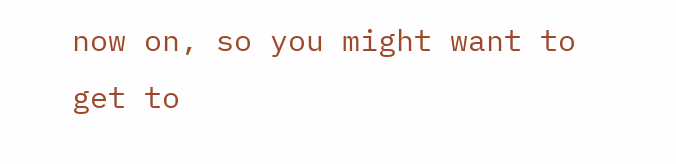now on, so you might want to get to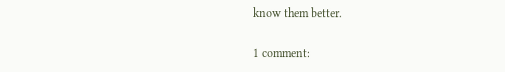know them better.

1 comment: